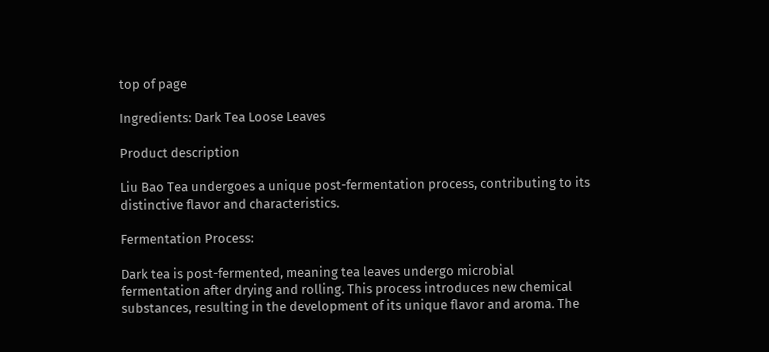top of page

Ingredients: Dark Tea Loose Leaves

Product description

Liu Bao Tea undergoes a unique post-fermentation process, contributing to its distinctive flavor and characteristics.

Fermentation Process:

Dark tea is post-fermented, meaning tea leaves undergo microbial fermentation after drying and rolling. This process introduces new chemical substances, resulting in the development of its unique flavor and aroma. The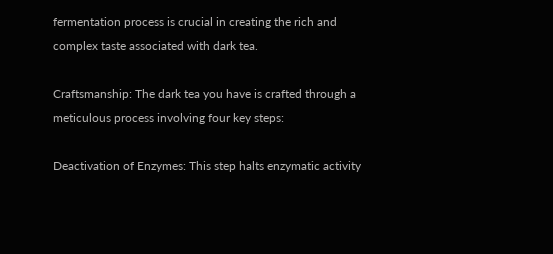fermentation process is crucial in creating the rich and complex taste associated with dark tea.

Craftsmanship: The dark tea you have is crafted through a meticulous process involving four key steps:

Deactivation of Enzymes: This step halts enzymatic activity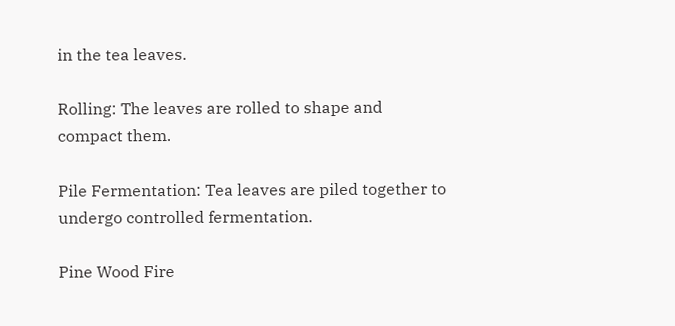in the tea leaves.

Rolling: The leaves are rolled to shape and compact them.

Pile Fermentation: Tea leaves are piled together to undergo controlled fermentation.

Pine Wood Fire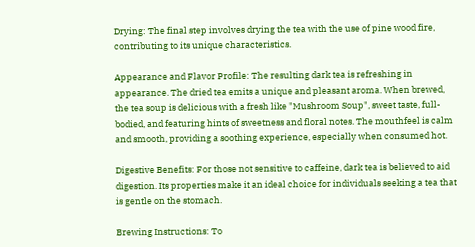Drying: The final step involves drying the tea with the use of pine wood fire, contributing to its unique characteristics.

Appearance and Flavor Profile: The resulting dark tea is refreshing in appearance. The dried tea emits a unique and pleasant aroma. When brewed, the tea soup is delicious with a fresh like "Mushroom Soup", sweet taste, full-bodied, and featuring hints of sweetness and floral notes. The mouthfeel is calm and smooth, providing a soothing experience, especially when consumed hot.

Digestive Benefits: For those not sensitive to caffeine, dark tea is believed to aid digestion. Its properties make it an ideal choice for individuals seeking a tea that is gentle on the stomach.

Brewing Instructions: To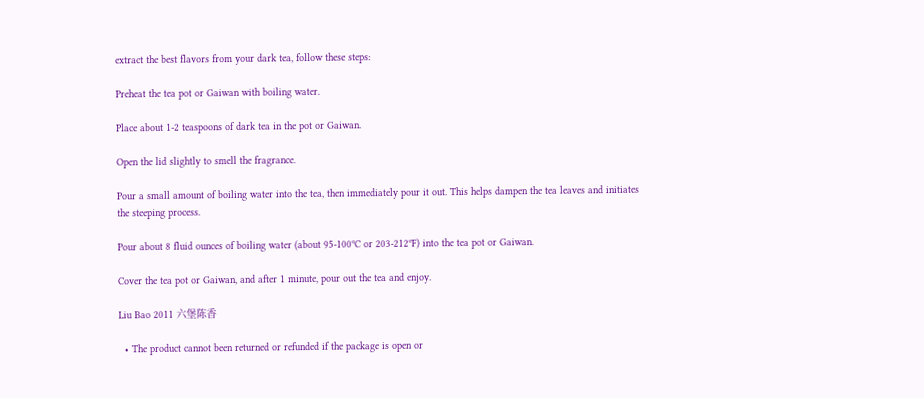extract the best flavors from your dark tea, follow these steps:

Preheat the tea pot or Gaiwan with boiling water.

Place about 1-2 teaspoons of dark tea in the pot or Gaiwan.

Open the lid slightly to smell the fragrance.

Pour a small amount of boiling water into the tea, then immediately pour it out. This helps dampen the tea leaves and initiates the steeping process.

Pour about 8 fluid ounces of boiling water (about 95-100ºC or 203-212ºF) into the tea pot or Gaiwan.

Cover the tea pot or Gaiwan, and after 1 minute, pour out the tea and enjoy.

Liu Bao 2011 六堡陈香

  • The product cannot been returned or refunded if the package is open or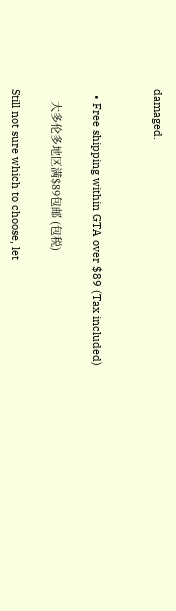damaged.


  • Free shipping within GTA over $89 (Tax included)

    大多伦多地区满$89包邮 (包税)

Still not sure which to choose, let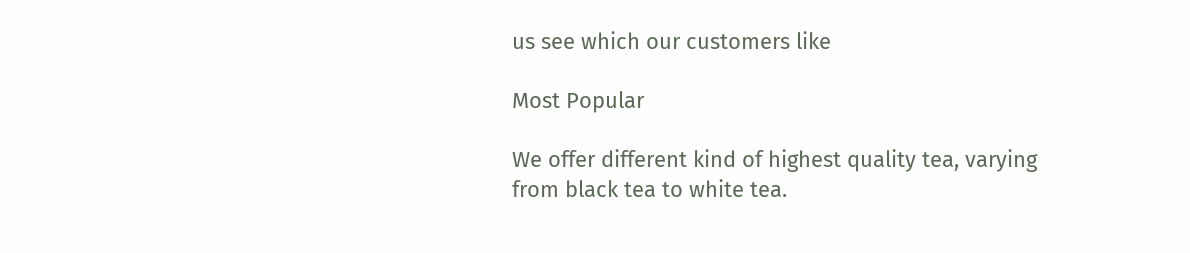us see which our customers like

Most Popular

We offer different kind of highest quality tea, varying from black tea to white tea.